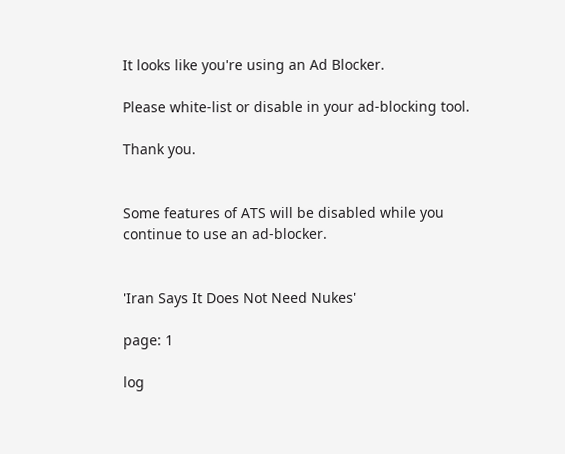It looks like you're using an Ad Blocker.

Please white-list or disable in your ad-blocking tool.

Thank you.


Some features of ATS will be disabled while you continue to use an ad-blocker.


'Iran Says It Does Not Need Nukes'

page: 1

log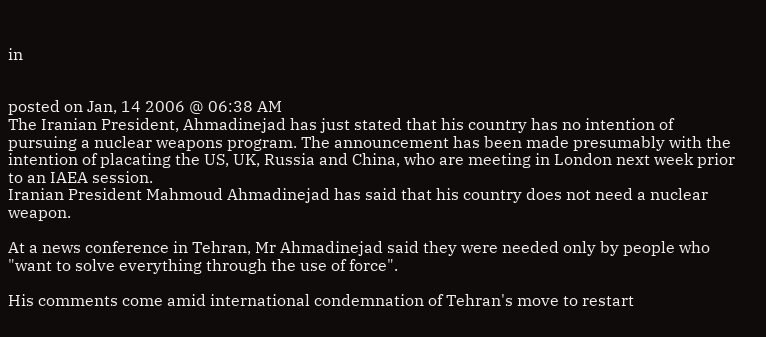in


posted on Jan, 14 2006 @ 06:38 AM
The Iranian President, Ahmadinejad has just stated that his country has no intention of pursuing a nuclear weapons program. The announcement has been made presumably with the intention of placating the US, UK, Russia and China, who are meeting in London next week prior to an IAEA session.
Iranian President Mahmoud Ahmadinejad has said that his country does not need a nuclear weapon.

At a news conference in Tehran, Mr Ahmadinejad said they were needed only by people who "want to solve everything through the use of force".

His comments come amid international condemnation of Tehran's move to restart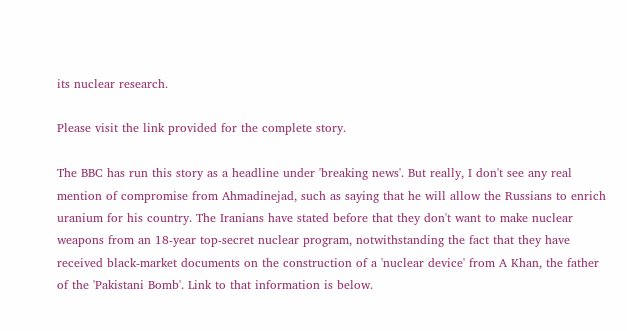its nuclear research.

Please visit the link provided for the complete story.

The BBC has run this story as a headline under 'breaking news'. But really, I don't see any real mention of compromise from Ahmadinejad, such as saying that he will allow the Russians to enrich uranium for his country. The Iranians have stated before that they don't want to make nuclear weapons from an 18-year top-secret nuclear program, notwithstanding the fact that they have received black-market documents on the construction of a 'nuclear device' from A Khan, the father of the 'Pakistani Bomb'. Link to that information is below.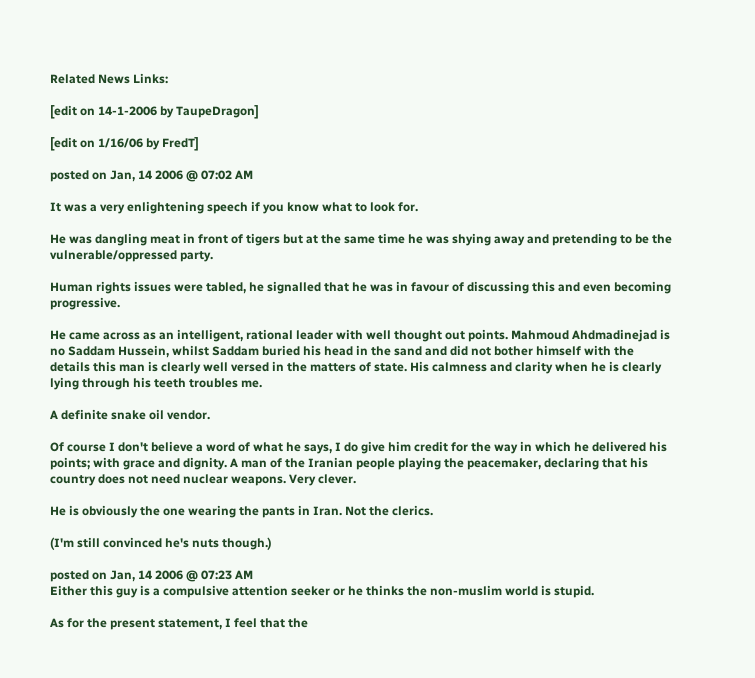Related News Links:

[edit on 14-1-2006 by TaupeDragon]

[edit on 1/16/06 by FredT]

posted on Jan, 14 2006 @ 07:02 AM

It was a very enlightening speech if you know what to look for.

He was dangling meat in front of tigers but at the same time he was shying away and pretending to be the vulnerable/oppressed party.

Human rights issues were tabled, he signalled that he was in favour of discussing this and even becoming progressive.

He came across as an intelligent, rational leader with well thought out points. Mahmoud Ahdmadinejad is no Saddam Hussein, whilst Saddam buried his head in the sand and did not bother himself with the details this man is clearly well versed in the matters of state. His calmness and clarity when he is clearly lying through his teeth troubles me.

A definite snake oil vendor.

Of course I don't believe a word of what he says, I do give him credit for the way in which he delivered his points; with grace and dignity. A man of the Iranian people playing the peacemaker, declaring that his country does not need nuclear weapons. Very clever.

He is obviously the one wearing the pants in Iran. Not the clerics.

(I'm still convinced he's nuts though.)

posted on Jan, 14 2006 @ 07:23 AM
Either this guy is a compulsive attention seeker or he thinks the non-muslim world is stupid.

As for the present statement, I feel that the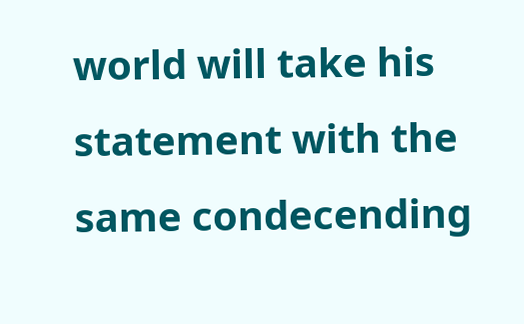world will take his statement with the same condecending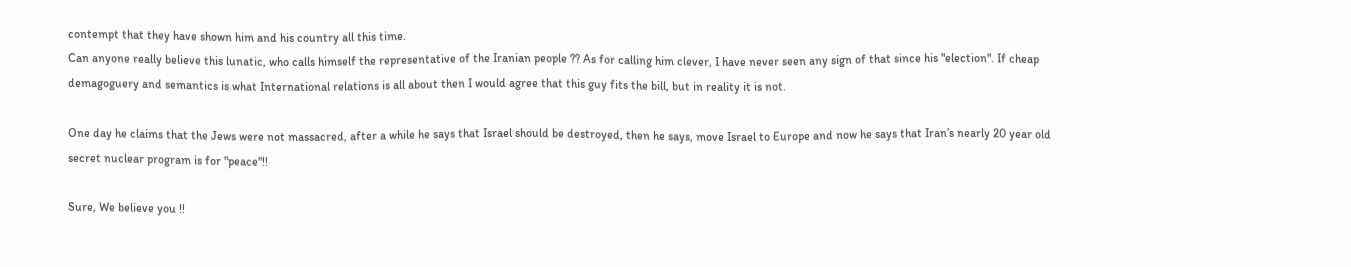contempt that they have shown him and his country all this time.
Can anyone really believe this lunatic, who calls himself the representative of the Iranian people ?? As for calling him clever, I have never seen any sign of that since his "election". If cheap demagoguery and semantics is what International relations is all about then I would agree that this guy fits the bill, but in reality it is not.

One day he claims that the Jews were not massacred, after a while he says that Israel should be destroyed, then he says, move Israel to Europe and now he says that Iran’s nearly 20 year old secret nuclear program is for "peace"!!

Sure, We believe you !!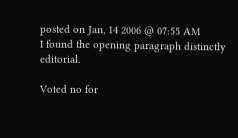posted on Jan, 14 2006 @ 07:55 AM
I found the opening paragraph distinctly editorial.

Voted no for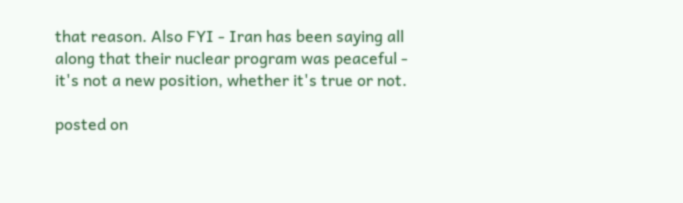that reason. Also FYI - Iran has been saying all along that their nuclear program was peaceful - it's not a new position, whether it's true or not.

posted on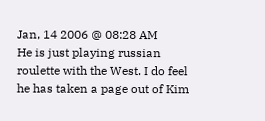Jan, 14 2006 @ 08:28 AM
He is just playing russian roulette with the West. I do feel he has taken a page out of Kim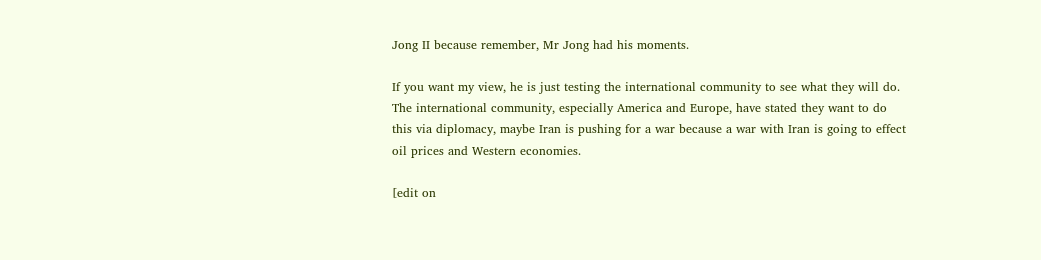Jong II because remember, Mr Jong had his moments.

If you want my view, he is just testing the international community to see what they will do. The international community, especially America and Europe, have stated they want to do this via diplomacy, maybe Iran is pushing for a war because a war with Iran is going to effect oil prices and Western economies.

[edit on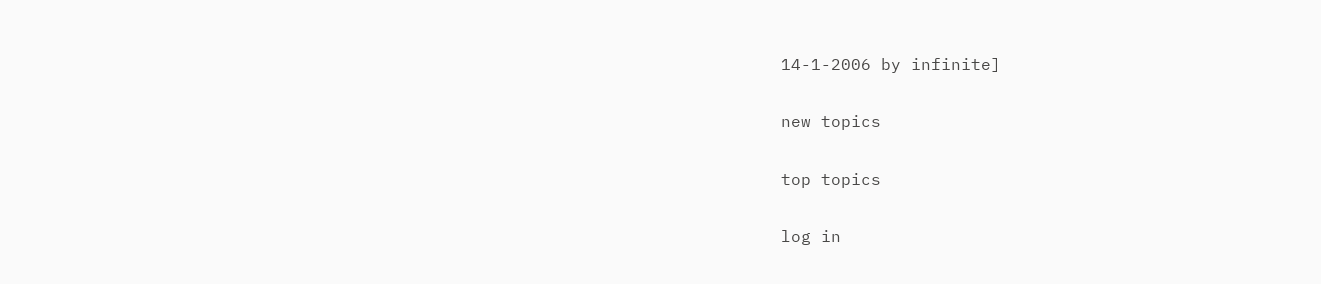14-1-2006 by infinite]

new topics

top topics

log in